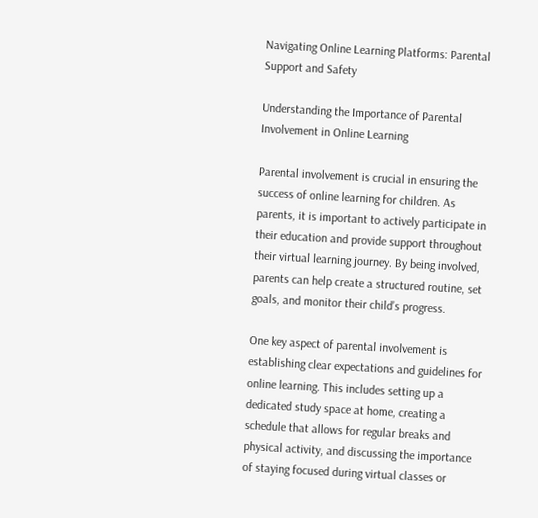Navigating Online Learning Platforms: Parental Support and Safety

Understanding the Importance of Parental Involvement in Online Learning

Parental involvement is crucial in ensuring the success of online learning for children. As parents, it is important to actively participate in their education and provide support throughout their virtual learning journey. By being involved, parents can help create a structured routine, set goals, and monitor their child’s progress.

One key aspect of parental involvement is establishing clear expectations and guidelines for online learning. This includes setting up a dedicated study space at home, creating a schedule that allows for regular breaks and physical activity, and discussing the importance of staying focused during virtual classes or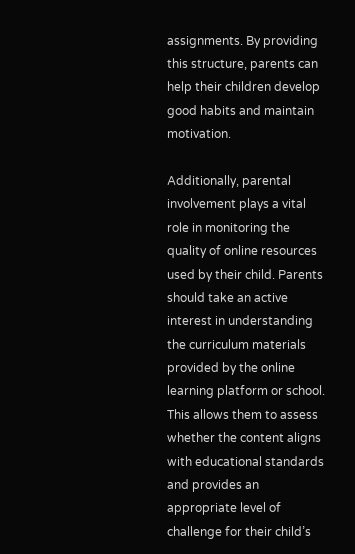assignments. By providing this structure, parents can help their children develop good habits and maintain motivation.

Additionally, parental involvement plays a vital role in monitoring the quality of online resources used by their child. Parents should take an active interest in understanding the curriculum materials provided by the online learning platform or school. This allows them to assess whether the content aligns with educational standards and provides an appropriate level of challenge for their child’s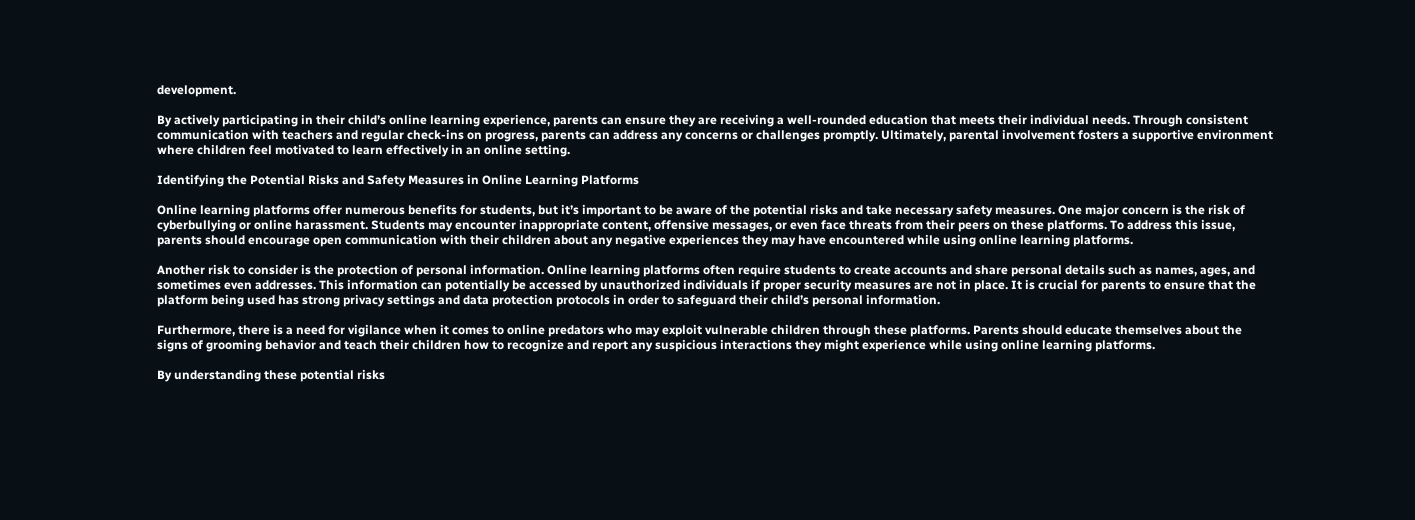development.

By actively participating in their child’s online learning experience, parents can ensure they are receiving a well-rounded education that meets their individual needs. Through consistent communication with teachers and regular check-ins on progress, parents can address any concerns or challenges promptly. Ultimately, parental involvement fosters a supportive environment where children feel motivated to learn effectively in an online setting.

Identifying the Potential Risks and Safety Measures in Online Learning Platforms

Online learning platforms offer numerous benefits for students, but it’s important to be aware of the potential risks and take necessary safety measures. One major concern is the risk of cyberbullying or online harassment. Students may encounter inappropriate content, offensive messages, or even face threats from their peers on these platforms. To address this issue, parents should encourage open communication with their children about any negative experiences they may have encountered while using online learning platforms.

Another risk to consider is the protection of personal information. Online learning platforms often require students to create accounts and share personal details such as names, ages, and sometimes even addresses. This information can potentially be accessed by unauthorized individuals if proper security measures are not in place. It is crucial for parents to ensure that the platform being used has strong privacy settings and data protection protocols in order to safeguard their child’s personal information.

Furthermore, there is a need for vigilance when it comes to online predators who may exploit vulnerable children through these platforms. Parents should educate themselves about the signs of grooming behavior and teach their children how to recognize and report any suspicious interactions they might experience while using online learning platforms.

By understanding these potential risks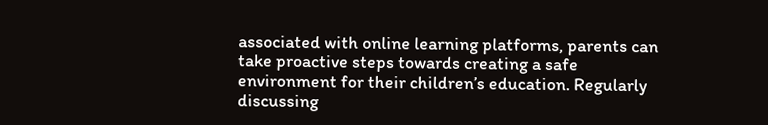associated with online learning platforms, parents can take proactive steps towards creating a safe environment for their children’s education. Regularly discussing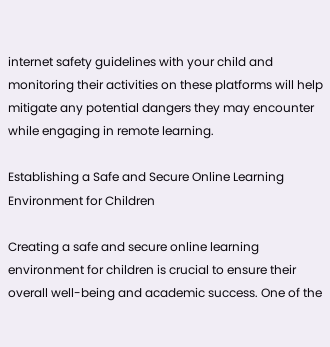internet safety guidelines with your child and monitoring their activities on these platforms will help mitigate any potential dangers they may encounter while engaging in remote learning.

Establishing a Safe and Secure Online Learning Environment for Children

Creating a safe and secure online learning environment for children is crucial to ensure their overall well-being and academic success. One of the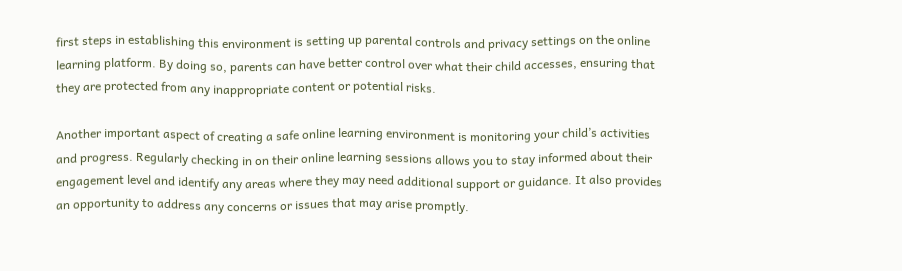first steps in establishing this environment is setting up parental controls and privacy settings on the online learning platform. By doing so, parents can have better control over what their child accesses, ensuring that they are protected from any inappropriate content or potential risks.

Another important aspect of creating a safe online learning environment is monitoring your child’s activities and progress. Regularly checking in on their online learning sessions allows you to stay informed about their engagement level and identify any areas where they may need additional support or guidance. It also provides an opportunity to address any concerns or issues that may arise promptly.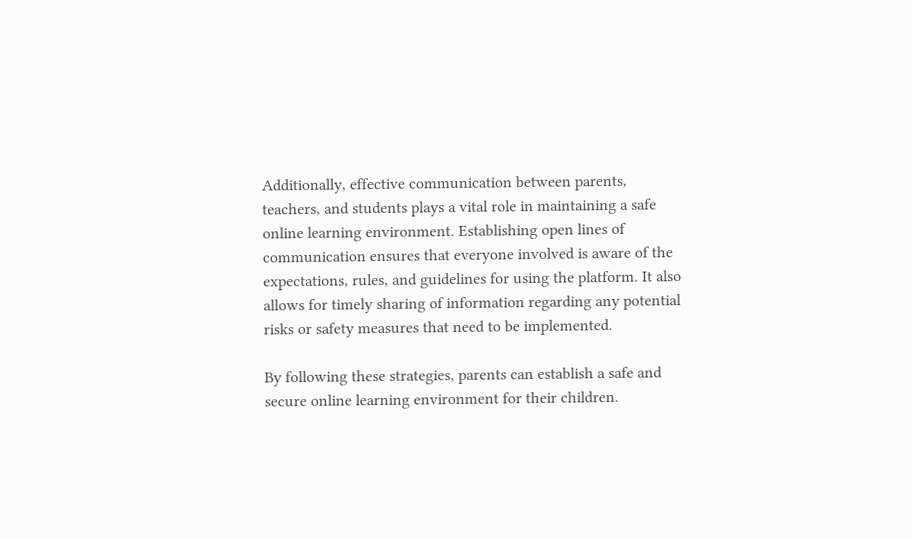Additionally, effective communication between parents, teachers, and students plays a vital role in maintaining a safe online learning environment. Establishing open lines of communication ensures that everyone involved is aware of the expectations, rules, and guidelines for using the platform. It also allows for timely sharing of information regarding any potential risks or safety measures that need to be implemented.

By following these strategies, parents can establish a safe and secure online learning environment for their children.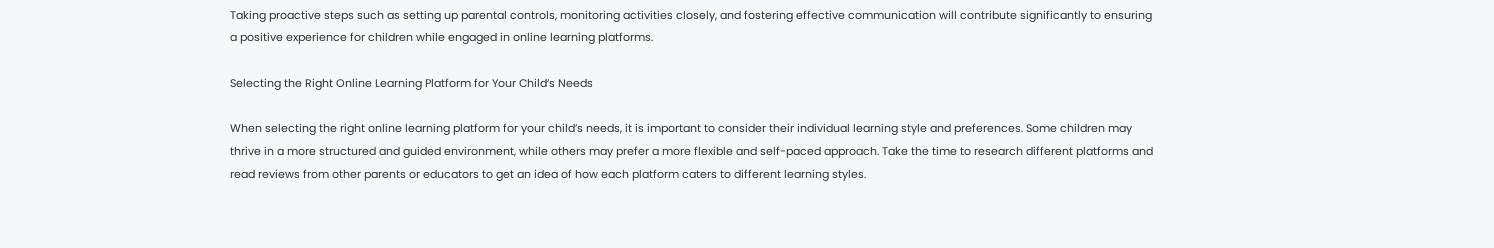Taking proactive steps such as setting up parental controls, monitoring activities closely, and fostering effective communication will contribute significantly to ensuring a positive experience for children while engaged in online learning platforms.

Selecting the Right Online Learning Platform for Your Child’s Needs

When selecting the right online learning platform for your child’s needs, it is important to consider their individual learning style and preferences. Some children may thrive in a more structured and guided environment, while others may prefer a more flexible and self-paced approach. Take the time to research different platforms and read reviews from other parents or educators to get an idea of how each platform caters to different learning styles.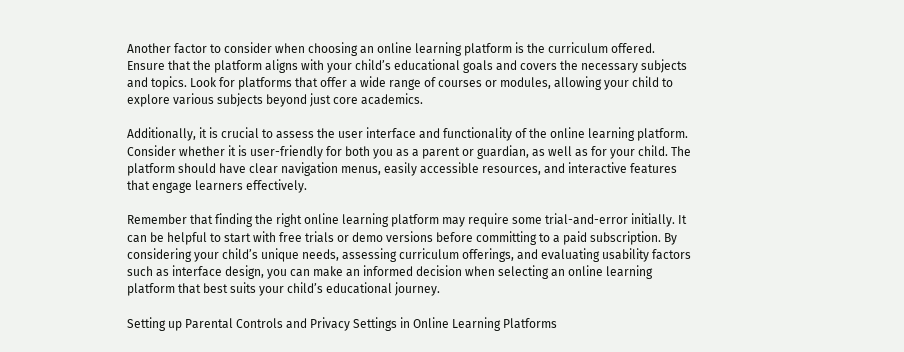Another factor to consider when choosing an online learning platform is the curriculum offered. Ensure that the platform aligns with your child’s educational goals and covers the necessary subjects and topics. Look for platforms that offer a wide range of courses or modules, allowing your child to explore various subjects beyond just core academics.

Additionally, it is crucial to assess the user interface and functionality of the online learning platform. Consider whether it is user-friendly for both you as a parent or guardian, as well as for your child. The platform should have clear navigation menus, easily accessible resources, and interactive features that engage learners effectively.

Remember that finding the right online learning platform may require some trial-and-error initially. It can be helpful to start with free trials or demo versions before committing to a paid subscription. By considering your child’s unique needs, assessing curriculum offerings, and evaluating usability factors such as interface design, you can make an informed decision when selecting an online learning platform that best suits your child’s educational journey.

Setting up Parental Controls and Privacy Settings in Online Learning Platforms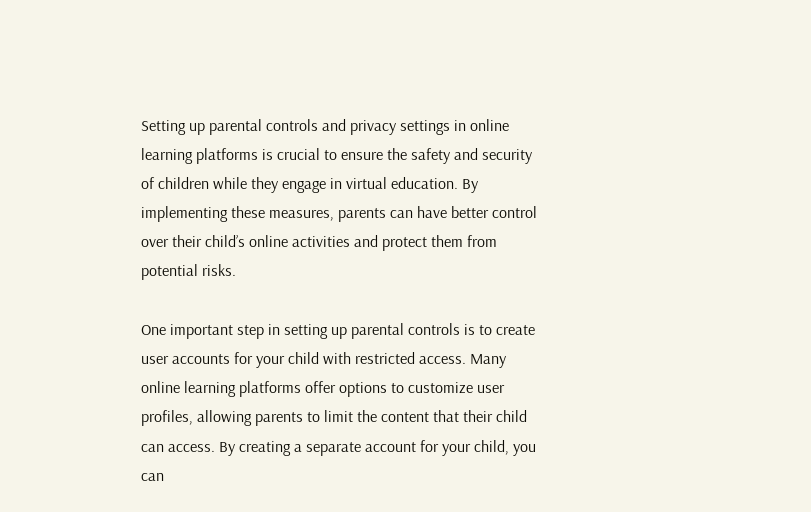Setting up parental controls and privacy settings in online learning platforms is crucial to ensure the safety and security of children while they engage in virtual education. By implementing these measures, parents can have better control over their child’s online activities and protect them from potential risks.

One important step in setting up parental controls is to create user accounts for your child with restricted access. Many online learning platforms offer options to customize user profiles, allowing parents to limit the content that their child can access. By creating a separate account for your child, you can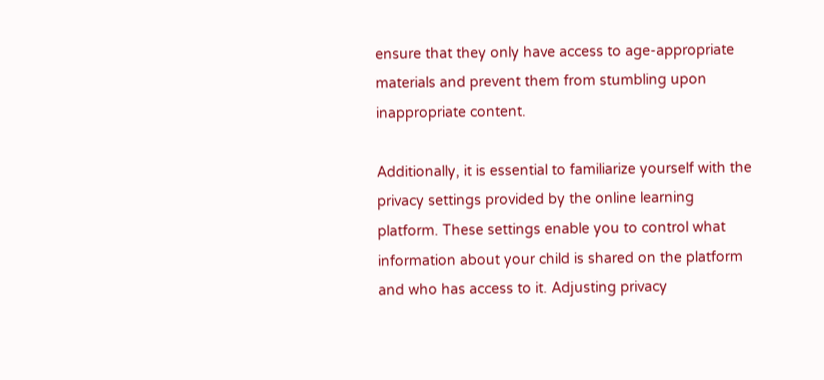ensure that they only have access to age-appropriate materials and prevent them from stumbling upon inappropriate content.

Additionally, it is essential to familiarize yourself with the privacy settings provided by the online learning platform. These settings enable you to control what information about your child is shared on the platform and who has access to it. Adjusting privacy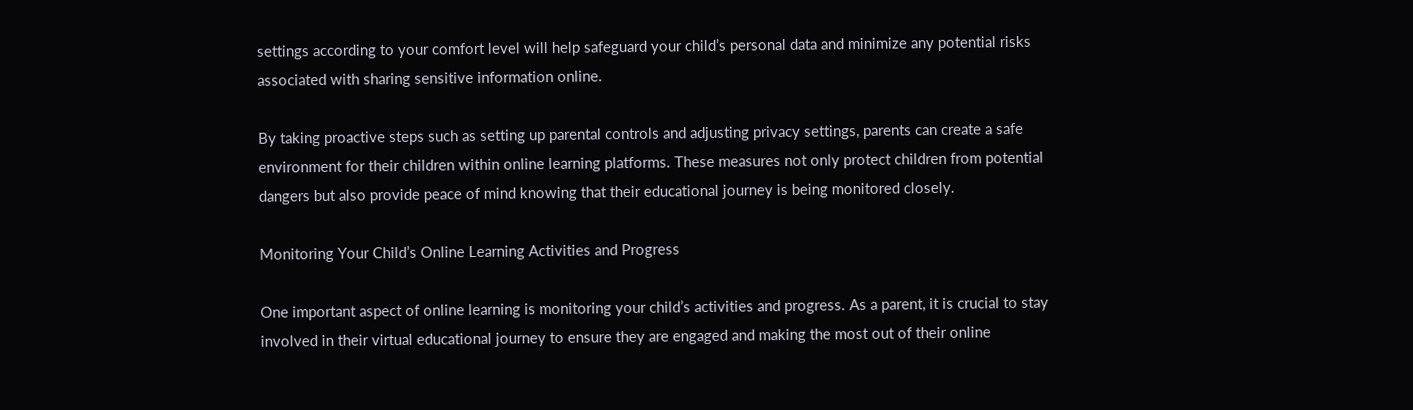settings according to your comfort level will help safeguard your child’s personal data and minimize any potential risks associated with sharing sensitive information online.

By taking proactive steps such as setting up parental controls and adjusting privacy settings, parents can create a safe environment for their children within online learning platforms. These measures not only protect children from potential dangers but also provide peace of mind knowing that their educational journey is being monitored closely.

Monitoring Your Child’s Online Learning Activities and Progress

One important aspect of online learning is monitoring your child’s activities and progress. As a parent, it is crucial to stay involved in their virtual educational journey to ensure they are engaged and making the most out of their online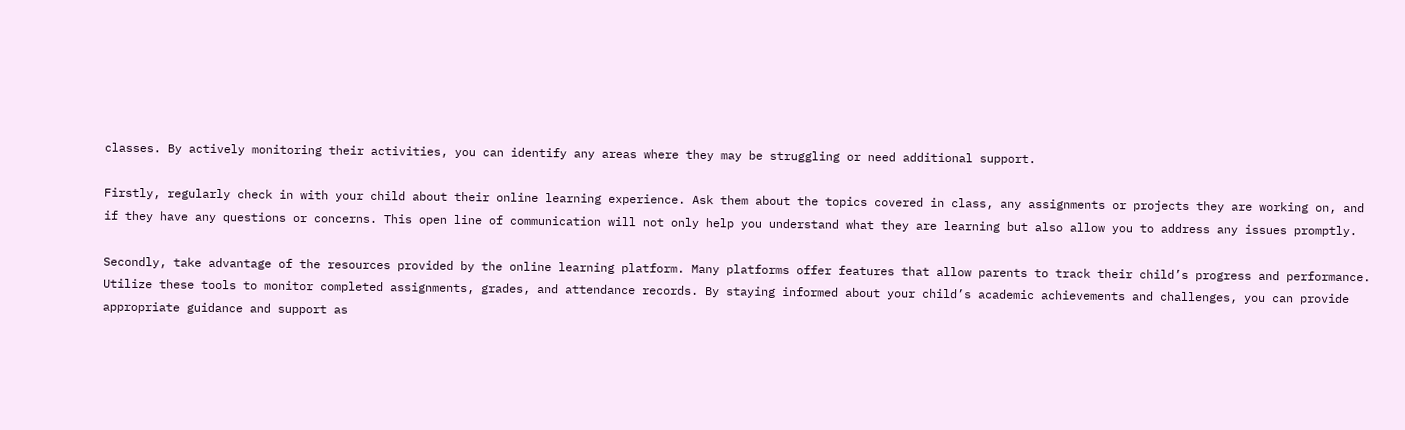classes. By actively monitoring their activities, you can identify any areas where they may be struggling or need additional support.

Firstly, regularly check in with your child about their online learning experience. Ask them about the topics covered in class, any assignments or projects they are working on, and if they have any questions or concerns. This open line of communication will not only help you understand what they are learning but also allow you to address any issues promptly.

Secondly, take advantage of the resources provided by the online learning platform. Many platforms offer features that allow parents to track their child’s progress and performance. Utilize these tools to monitor completed assignments, grades, and attendance records. By staying informed about your child’s academic achievements and challenges, you can provide appropriate guidance and support as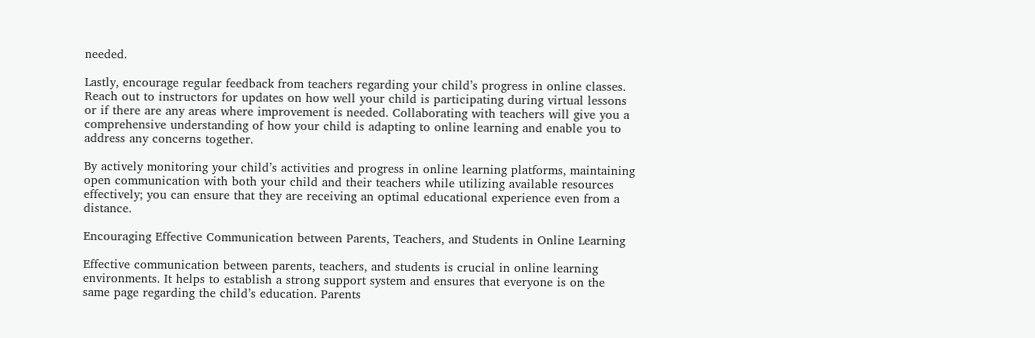needed.

Lastly, encourage regular feedback from teachers regarding your child’s progress in online classes. Reach out to instructors for updates on how well your child is participating during virtual lessons or if there are any areas where improvement is needed. Collaborating with teachers will give you a comprehensive understanding of how your child is adapting to online learning and enable you to address any concerns together.

By actively monitoring your child’s activities and progress in online learning platforms, maintaining open communication with both your child and their teachers while utilizing available resources effectively; you can ensure that they are receiving an optimal educational experience even from a distance.

Encouraging Effective Communication between Parents, Teachers, and Students in Online Learning

Effective communication between parents, teachers, and students is crucial in online learning environments. It helps to establish a strong support system and ensures that everyone is on the same page regarding the child’s education. Parents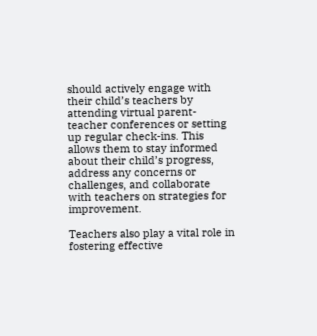should actively engage with their child’s teachers by attending virtual parent-teacher conferences or setting up regular check-ins. This allows them to stay informed about their child’s progress, address any concerns or challenges, and collaborate with teachers on strategies for improvement.

Teachers also play a vital role in fostering effective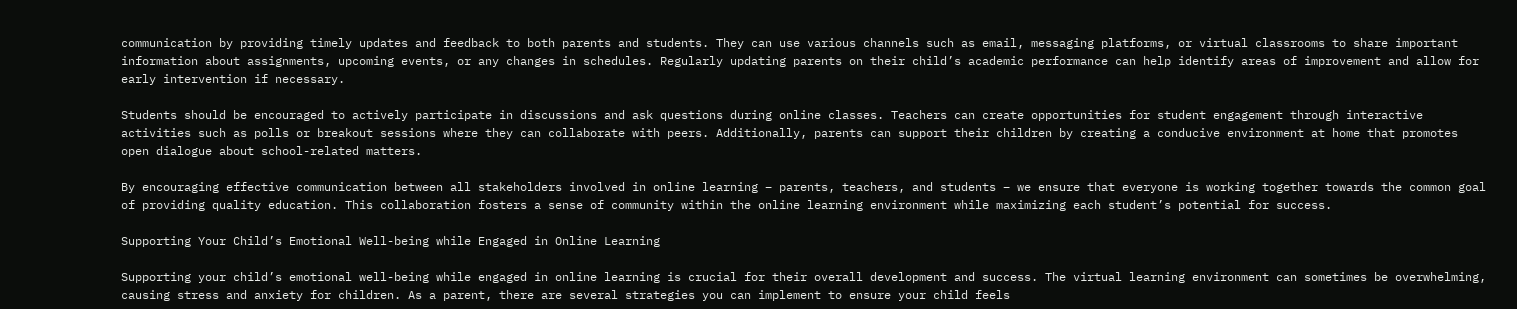communication by providing timely updates and feedback to both parents and students. They can use various channels such as email, messaging platforms, or virtual classrooms to share important information about assignments, upcoming events, or any changes in schedules. Regularly updating parents on their child’s academic performance can help identify areas of improvement and allow for early intervention if necessary.

Students should be encouraged to actively participate in discussions and ask questions during online classes. Teachers can create opportunities for student engagement through interactive activities such as polls or breakout sessions where they can collaborate with peers. Additionally, parents can support their children by creating a conducive environment at home that promotes open dialogue about school-related matters.

By encouraging effective communication between all stakeholders involved in online learning – parents, teachers, and students – we ensure that everyone is working together towards the common goal of providing quality education. This collaboration fosters a sense of community within the online learning environment while maximizing each student’s potential for success.

Supporting Your Child’s Emotional Well-being while Engaged in Online Learning

Supporting your child’s emotional well-being while engaged in online learning is crucial for their overall development and success. The virtual learning environment can sometimes be overwhelming, causing stress and anxiety for children. As a parent, there are several strategies you can implement to ensure your child feels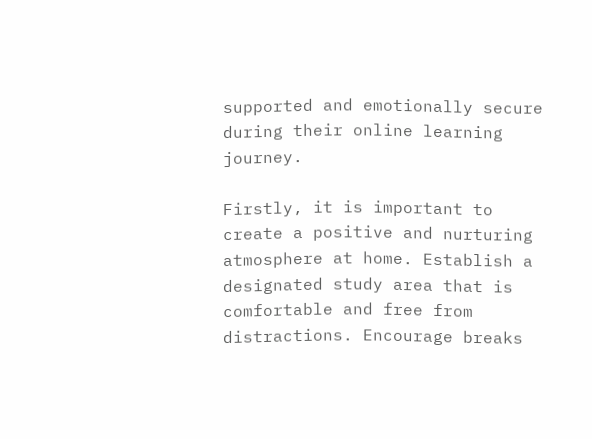supported and emotionally secure during their online learning journey.

Firstly, it is important to create a positive and nurturing atmosphere at home. Establish a designated study area that is comfortable and free from distractions. Encourage breaks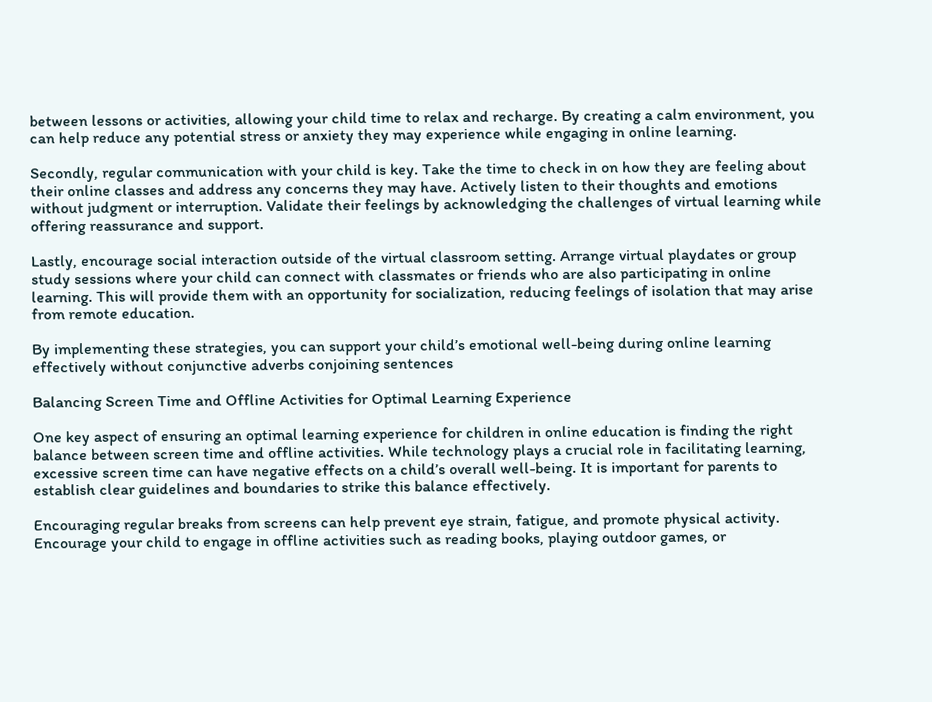between lessons or activities, allowing your child time to relax and recharge. By creating a calm environment, you can help reduce any potential stress or anxiety they may experience while engaging in online learning.

Secondly, regular communication with your child is key. Take the time to check in on how they are feeling about their online classes and address any concerns they may have. Actively listen to their thoughts and emotions without judgment or interruption. Validate their feelings by acknowledging the challenges of virtual learning while offering reassurance and support.

Lastly, encourage social interaction outside of the virtual classroom setting. Arrange virtual playdates or group study sessions where your child can connect with classmates or friends who are also participating in online learning. This will provide them with an opportunity for socialization, reducing feelings of isolation that may arise from remote education.

By implementing these strategies, you can support your child’s emotional well-being during online learning effectively without conjunctive adverbs conjoining sentences

Balancing Screen Time and Offline Activities for Optimal Learning Experience

One key aspect of ensuring an optimal learning experience for children in online education is finding the right balance between screen time and offline activities. While technology plays a crucial role in facilitating learning, excessive screen time can have negative effects on a child’s overall well-being. It is important for parents to establish clear guidelines and boundaries to strike this balance effectively.

Encouraging regular breaks from screens can help prevent eye strain, fatigue, and promote physical activity. Encourage your child to engage in offline activities such as reading books, playing outdoor games, or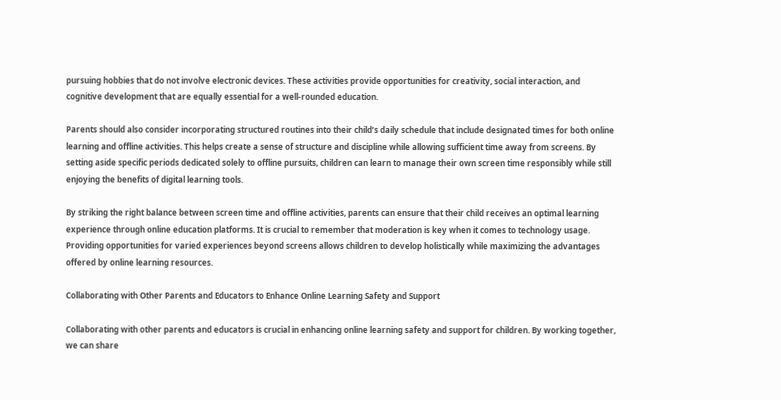pursuing hobbies that do not involve electronic devices. These activities provide opportunities for creativity, social interaction, and cognitive development that are equally essential for a well-rounded education.

Parents should also consider incorporating structured routines into their child’s daily schedule that include designated times for both online learning and offline activities. This helps create a sense of structure and discipline while allowing sufficient time away from screens. By setting aside specific periods dedicated solely to offline pursuits, children can learn to manage their own screen time responsibly while still enjoying the benefits of digital learning tools.

By striking the right balance between screen time and offline activities, parents can ensure that their child receives an optimal learning experience through online education platforms. It is crucial to remember that moderation is key when it comes to technology usage. Providing opportunities for varied experiences beyond screens allows children to develop holistically while maximizing the advantages offered by online learning resources.

Collaborating with Other Parents and Educators to Enhance Online Learning Safety and Support

Collaborating with other parents and educators is crucial in enhancing online learning safety and support for children. By working together, we can share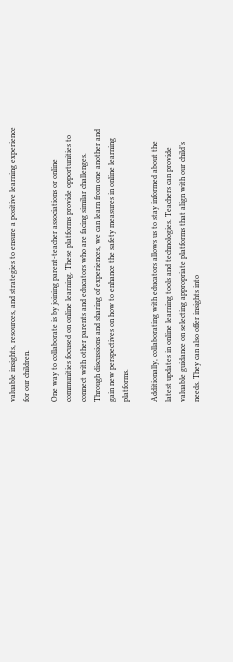valuable insights, resources, and strategies to ensure a positive learning experience for our children.

One way to collaborate is by joining parent-teacher associations or online communities focused on online learning. These platforms provide opportunities to connect with other parents and educators who are facing similar challenges. Through discussions and sharing of experiences, we can learn from one another and gain new perspectives on how to enhance the safety measures in online learning platforms.

Additionally, collaborating with educators allows us to stay informed about the latest updates in online learning tools and technologies. Teachers can provide valuable guidance on selecting appropriate platforms that align with our child’s needs. They can also offer insights into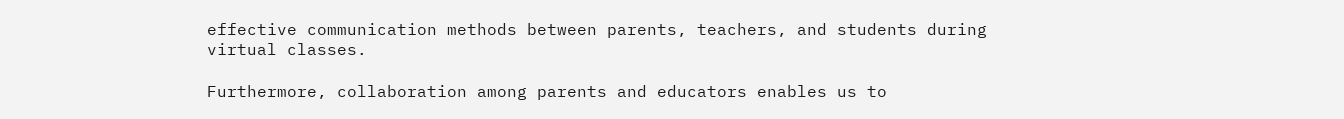effective communication methods between parents, teachers, and students during virtual classes.

Furthermore, collaboration among parents and educators enables us to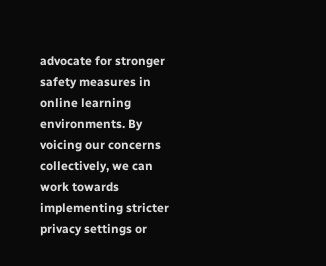advocate for stronger safety measures in online learning environments. By voicing our concerns collectively, we can work towards implementing stricter privacy settings or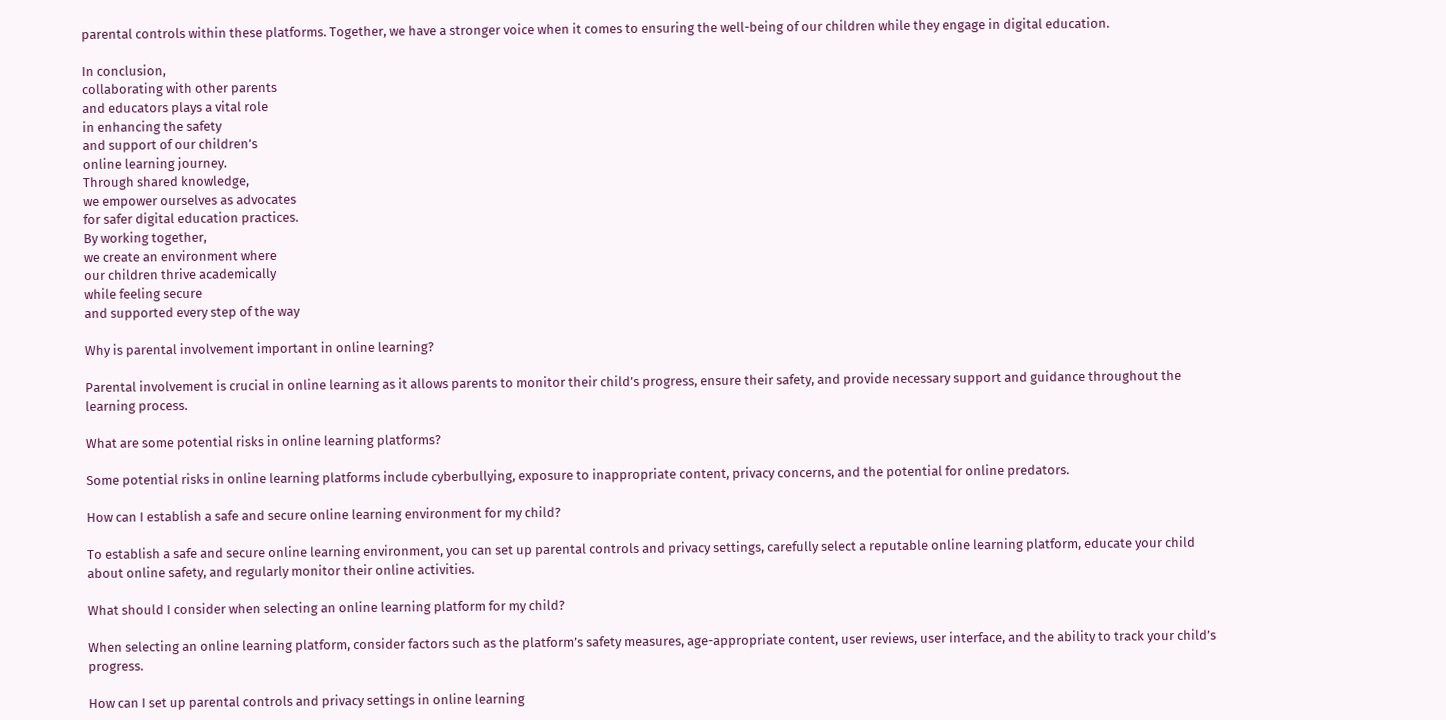parental controls within these platforms. Together, we have a stronger voice when it comes to ensuring the well-being of our children while they engage in digital education.

In conclusion,
collaborating with other parents
and educators plays a vital role
in enhancing the safety
and support of our children’s
online learning journey.
Through shared knowledge,
we empower ourselves as advocates
for safer digital education practices.
By working together,
we create an environment where
our children thrive academically
while feeling secure
and supported every step of the way

Why is parental involvement important in online learning?

Parental involvement is crucial in online learning as it allows parents to monitor their child’s progress, ensure their safety, and provide necessary support and guidance throughout the learning process.

What are some potential risks in online learning platforms?

Some potential risks in online learning platforms include cyberbullying, exposure to inappropriate content, privacy concerns, and the potential for online predators.

How can I establish a safe and secure online learning environment for my child?

To establish a safe and secure online learning environment, you can set up parental controls and privacy settings, carefully select a reputable online learning platform, educate your child about online safety, and regularly monitor their online activities.

What should I consider when selecting an online learning platform for my child?

When selecting an online learning platform, consider factors such as the platform’s safety measures, age-appropriate content, user reviews, user interface, and the ability to track your child’s progress.

How can I set up parental controls and privacy settings in online learning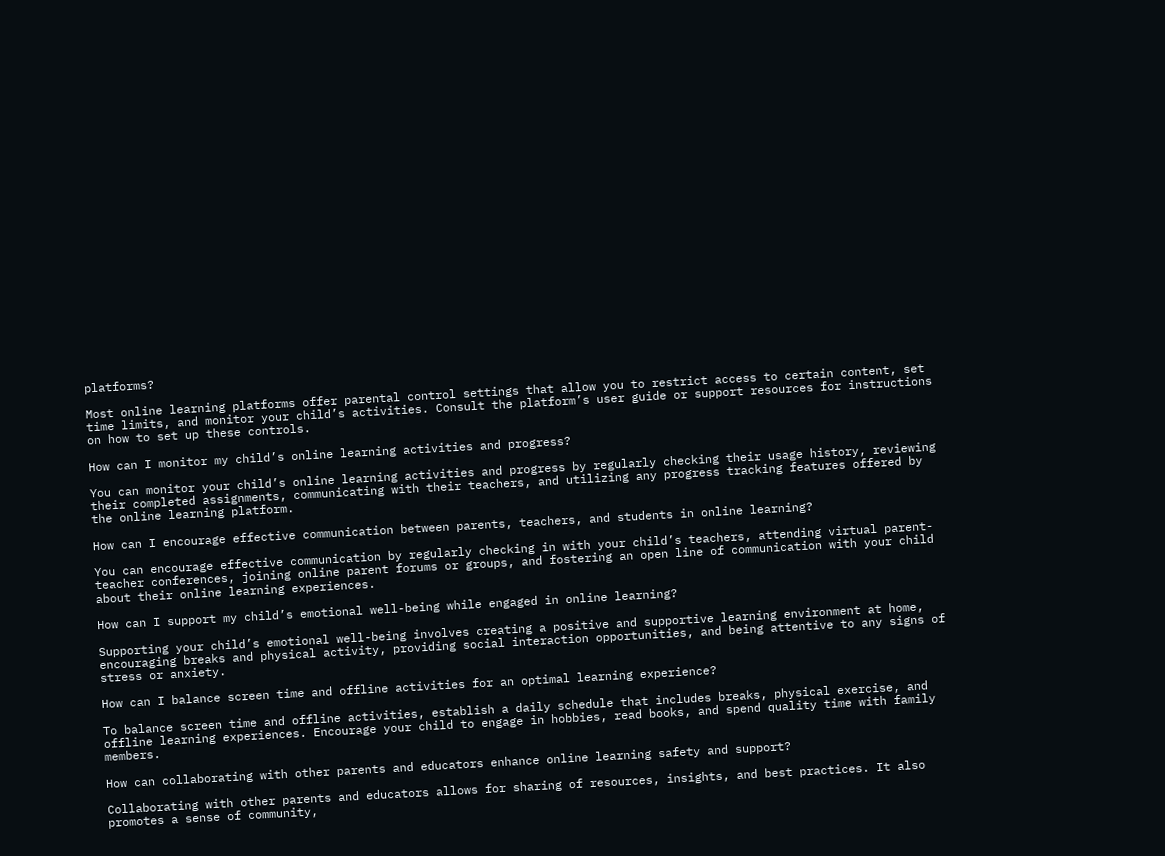platforms?

Most online learning platforms offer parental control settings that allow you to restrict access to certain content, set time limits, and monitor your child’s activities. Consult the platform’s user guide or support resources for instructions on how to set up these controls.

How can I monitor my child’s online learning activities and progress?

You can monitor your child’s online learning activities and progress by regularly checking their usage history, reviewing their completed assignments, communicating with their teachers, and utilizing any progress tracking features offered by the online learning platform.

How can I encourage effective communication between parents, teachers, and students in online learning?

You can encourage effective communication by regularly checking in with your child’s teachers, attending virtual parent-teacher conferences, joining online parent forums or groups, and fostering an open line of communication with your child about their online learning experiences.

How can I support my child’s emotional well-being while engaged in online learning?

Supporting your child’s emotional well-being involves creating a positive and supportive learning environment at home, encouraging breaks and physical activity, providing social interaction opportunities, and being attentive to any signs of stress or anxiety.

How can I balance screen time and offline activities for an optimal learning experience?

To balance screen time and offline activities, establish a daily schedule that includes breaks, physical exercise, and offline learning experiences. Encourage your child to engage in hobbies, read books, and spend quality time with family members.

How can collaborating with other parents and educators enhance online learning safety and support?

Collaborating with other parents and educators allows for sharing of resources, insights, and best practices. It also promotes a sense of community,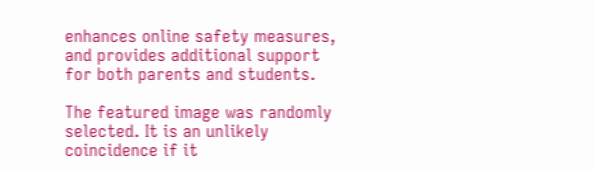enhances online safety measures, and provides additional support for both parents and students.

The featured image was randomly selected. It is an unlikely coincidence if it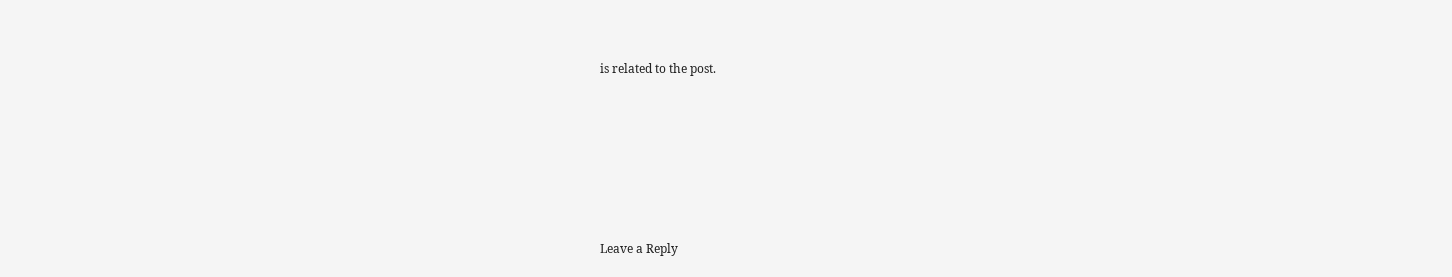is related to the post.






Leave a Reply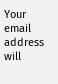Your email address will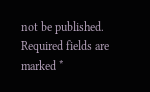not be published. Required fields are marked *